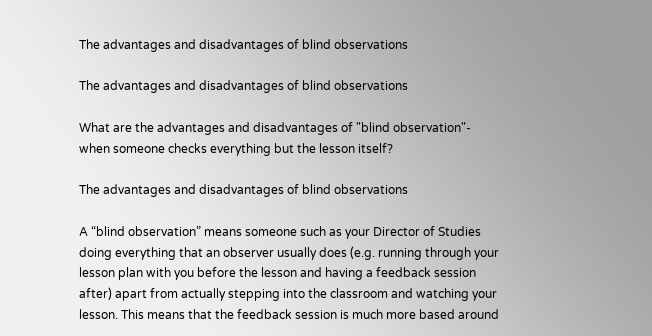The advantages and disadvantages of blind observations

The advantages and disadvantages of blind observations

What are the advantages and disadvantages of "blind observation"- when someone checks everything but the lesson itself?

The advantages and disadvantages of blind observations

A “blind observation” means someone such as your Director of Studies doing everything that an observer usually does (e.g. running through your lesson plan with you before the lesson and having a feedback session after) apart from actually stepping into the classroom and watching your lesson. This means that the feedback session is much more based around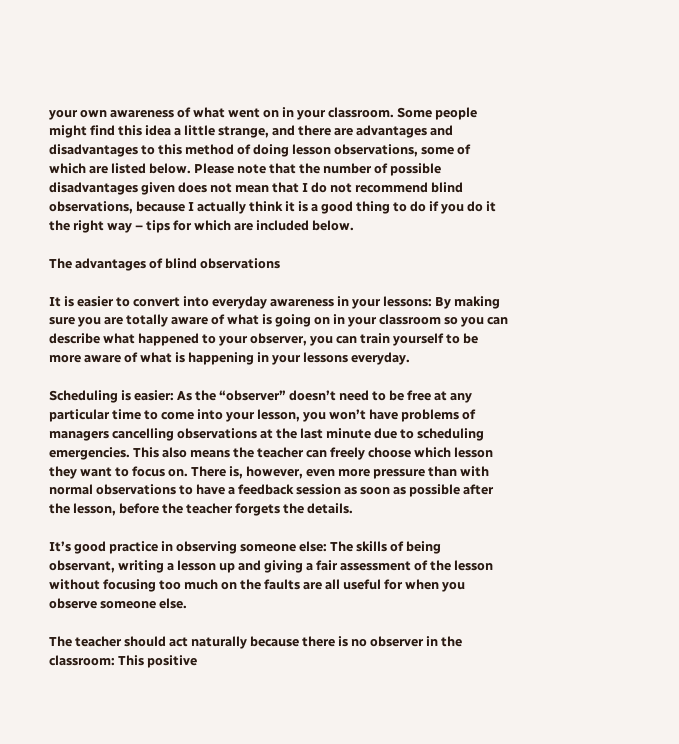your own awareness of what went on in your classroom. Some people might find this idea a little strange, and there are advantages and disadvantages to this method of doing lesson observations, some of which are listed below. Please note that the number of possible disadvantages given does not mean that I do not recommend blind observations, because I actually think it is a good thing to do if you do it the right way – tips for which are included below.

The advantages of blind observations

It is easier to convert into everyday awareness in your lessons: By making sure you are totally aware of what is going on in your classroom so you can describe what happened to your observer, you can train yourself to be more aware of what is happening in your lessons everyday.

Scheduling is easier: As the “observer” doesn’t need to be free at any particular time to come into your lesson, you won’t have problems of managers cancelling observations at the last minute due to scheduling emergencies. This also means the teacher can freely choose which lesson they want to focus on. There is, however, even more pressure than with normal observations to have a feedback session as soon as possible after the lesson, before the teacher forgets the details.

It’s good practice in observing someone else: The skills of being observant, writing a lesson up and giving a fair assessment of the lesson without focusing too much on the faults are all useful for when you observe someone else.

The teacher should act naturally because there is no observer in the classroom: This positive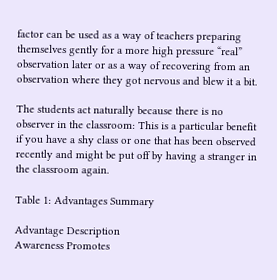factor can be used as a way of teachers preparing themselves gently for a more high pressure “real” observation later or as a way of recovering from an observation where they got nervous and blew it a bit.

The students act naturally because there is no observer in the classroom: This is a particular benefit if you have a shy class or one that has been observed recently and might be put off by having a stranger in the classroom again.

Table 1: Advantages Summary

Advantage Description
Awareness Promotes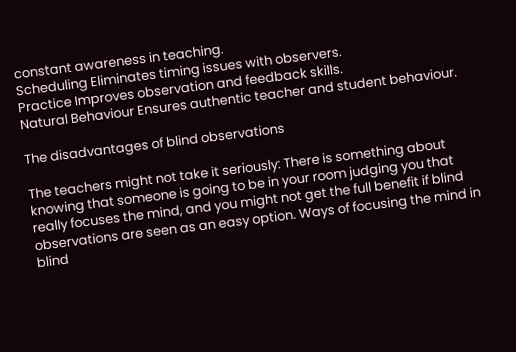constant awareness in teaching.
Scheduling Eliminates timing issues with observers.
Practice Improves observation and feedback skills.
Natural Behaviour Ensures authentic teacher and student behaviour.

The disadvantages of blind observations

The teachers might not take it seriously: There is something about knowing that someone is going to be in your room judging you that really focuses the mind, and you might not get the full benefit if blind observations are seen as an easy option. Ways of focusing the mind in blind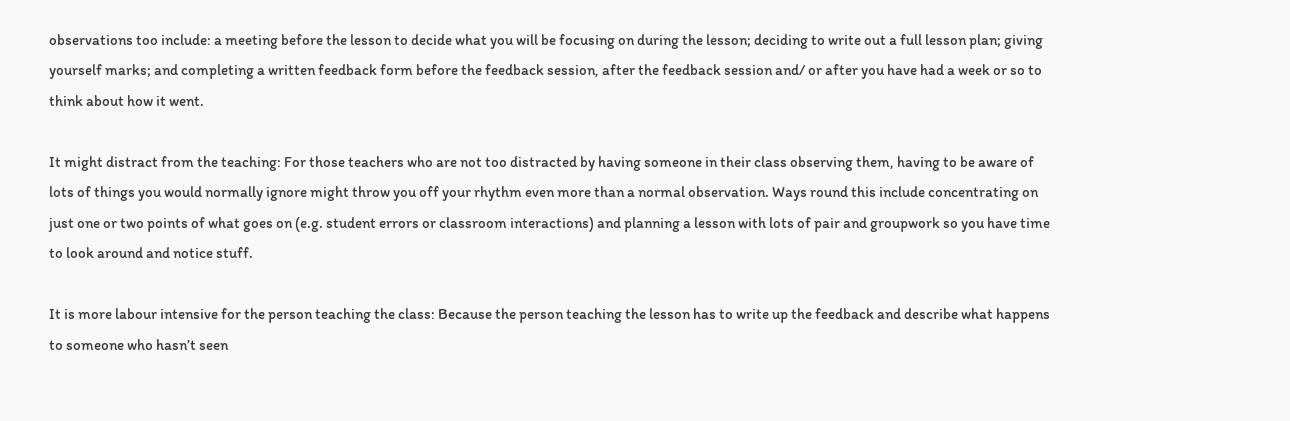observations too include: a meeting before the lesson to decide what you will be focusing on during the lesson; deciding to write out a full lesson plan; giving yourself marks; and completing a written feedback form before the feedback session, after the feedback session and/ or after you have had a week or so to think about how it went.

It might distract from the teaching: For those teachers who are not too distracted by having someone in their class observing them, having to be aware of lots of things you would normally ignore might throw you off your rhythm even more than a normal observation. Ways round this include concentrating on just one or two points of what goes on (e.g. student errors or classroom interactions) and planning a lesson with lots of pair and groupwork so you have time to look around and notice stuff.

It is more labour intensive for the person teaching the class: Because the person teaching the lesson has to write up the feedback and describe what happens to someone who hasn’t seen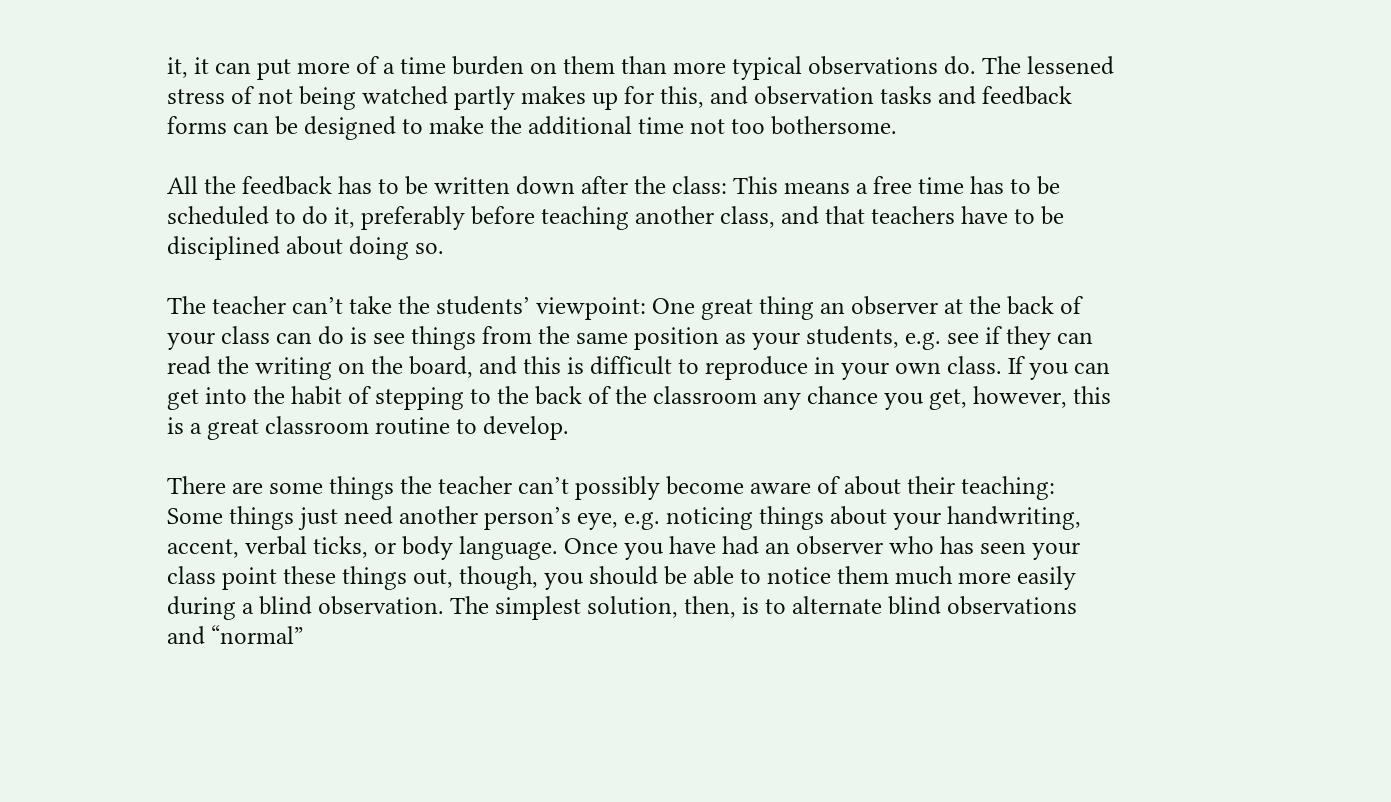it, it can put more of a time burden on them than more typical observations do. The lessened stress of not being watched partly makes up for this, and observation tasks and feedback forms can be designed to make the additional time not too bothersome.

All the feedback has to be written down after the class: This means a free time has to be scheduled to do it, preferably before teaching another class, and that teachers have to be disciplined about doing so.

The teacher can’t take the students’ viewpoint: One great thing an observer at the back of your class can do is see things from the same position as your students, e.g. see if they can read the writing on the board, and this is difficult to reproduce in your own class. If you can get into the habit of stepping to the back of the classroom any chance you get, however, this is a great classroom routine to develop.

There are some things the teacher can’t possibly become aware of about their teaching: Some things just need another person’s eye, e.g. noticing things about your handwriting, accent, verbal ticks, or body language. Once you have had an observer who has seen your class point these things out, though, you should be able to notice them much more easily during a blind observation. The simplest solution, then, is to alternate blind observations and “normal”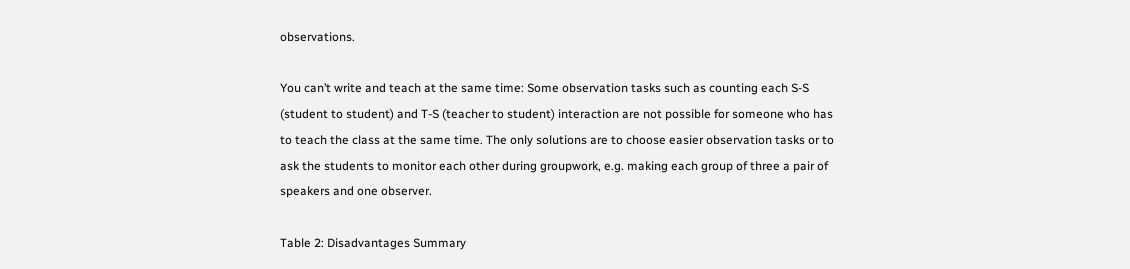observations.

You can’t write and teach at the same time: Some observation tasks such as counting each S-S (student to student) and T-S (teacher to student) interaction are not possible for someone who has to teach the class at the same time. The only solutions are to choose easier observation tasks or to ask the students to monitor each other during groupwork, e.g. making each group of three a pair of speakers and one observer.

Table 2: Disadvantages Summary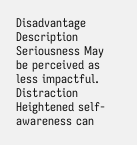Disadvantage Description
Seriousness May be perceived as less impactful.
Distraction Heightened self-awareness can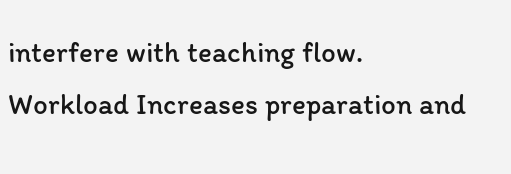interfere with teaching flow.
Workload Increases preparation and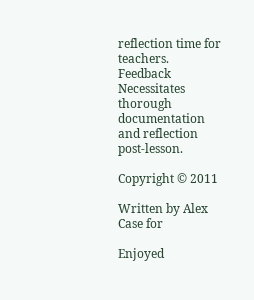reflection time for teachers.
Feedback Necessitates thorough documentation and reflection post-lesson.

Copyright © 2011

Written by Alex Case for

Enjoyed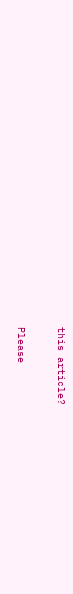this article?

Please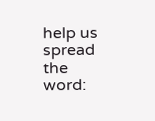help us spread the word: